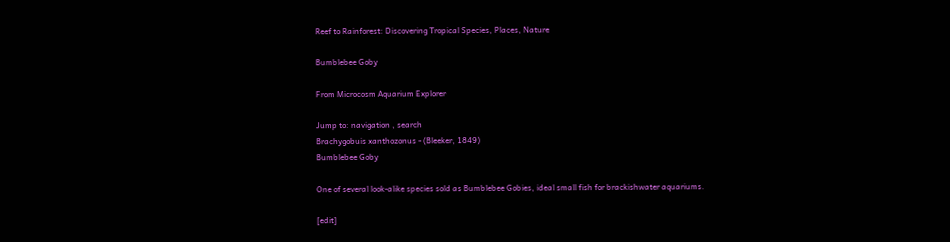Reef to Rainforest: Discovering Tropical Species, Places, Nature

Bumblebee Goby

From Microcosm Aquarium Explorer

Jump to: navigation , search
Brachygobuis xanthozonus - (Bleeker, 1849)
Bumblebee Goby

One of several look-alike species sold as Bumblebee Gobies, ideal small fish for brackishwater aquariums.

[edit]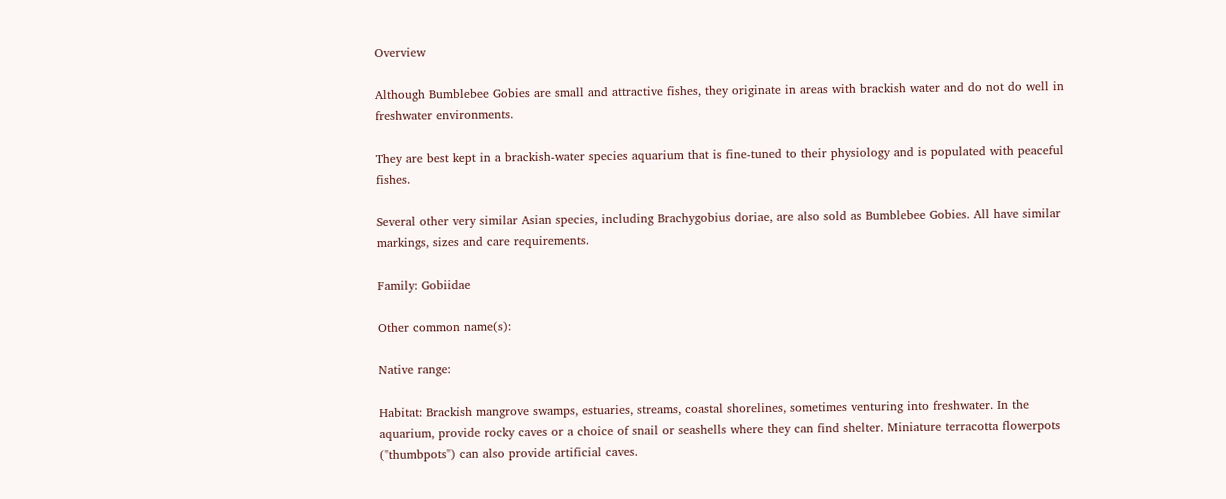Overview

Although Bumblebee Gobies are small and attractive fishes, they originate in areas with brackish water and do not do well in freshwater environments.

They are best kept in a brackish-water species aquarium that is fine-tuned to their physiology and is populated with peaceful fishes.

Several other very similar Asian species, including Brachygobius doriae, are also sold as Bumblebee Gobies. All have similar markings, sizes and care requirements.

Family: Gobiidae

Other common name(s):

Native range:

Habitat: Brackish mangrove swamps, estuaries, streams, coastal shorelines, sometimes venturing into freshwater. In the aquarium, provide rocky caves or a choice of snail or seashells where they can find shelter. Miniature terracotta flowerpots ("thumbpots") can also provide artificial caves.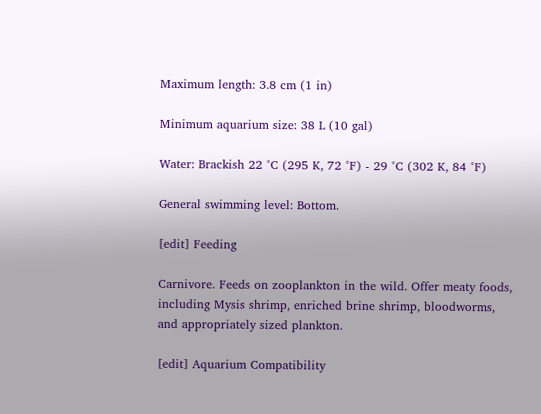Maximum length: 3.8 cm (1 in)

Minimum aquarium size: 38 L (10 gal)

Water: Brackish 22 °C (295 K, 72 °F) - 29 °C (302 K, 84 °F)

General swimming level: Bottom.

[edit] Feeding

Carnivore. Feeds on zooplankton in the wild. Offer meaty foods, including Mysis shrimp, enriched brine shrimp, bloodworms, and appropriately sized plankton.

[edit] Aquarium Compatibility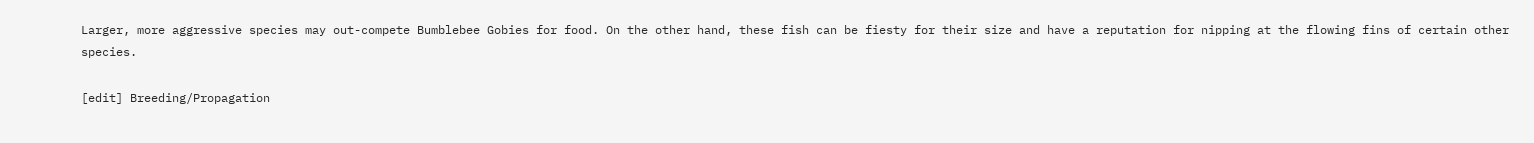Larger, more aggressive species may out-compete Bumblebee Gobies for food. On the other hand, these fish can be fiesty for their size and have a reputation for nipping at the flowing fins of certain other species.

[edit] Breeding/Propagation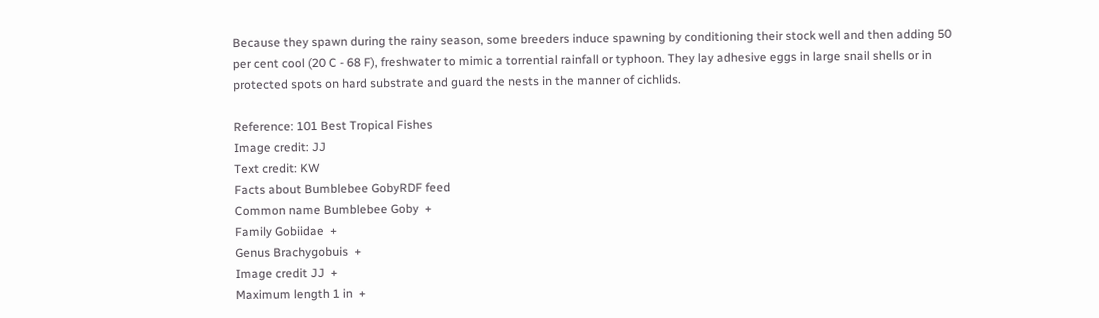Because they spawn during the rainy season, some breeders induce spawning by conditioning their stock well and then adding 50 per cent cool (20 C - 68 F), freshwater to mimic a torrential rainfall or typhoon. They lay adhesive eggs in large snail shells or in protected spots on hard substrate and guard the nests in the manner of cichlids.

Reference: 101 Best Tropical Fishes
Image credit: JJ
Text credit: KW
Facts about Bumblebee GobyRDF feed
Common name Bumblebee Goby  +
Family Gobiidae  +
Genus Brachygobuis  +
Image credit JJ  +
Maximum length 1 in  +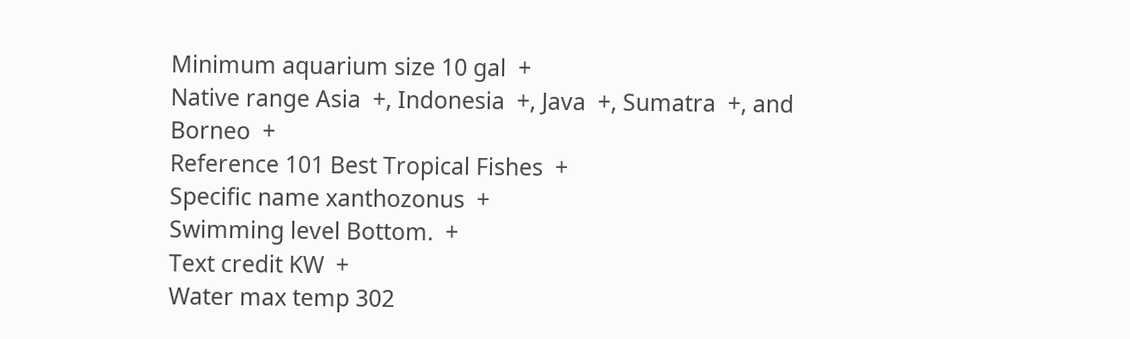Minimum aquarium size 10 gal  +
Native range Asia  +, Indonesia  +, Java  +, Sumatra  +, and Borneo  +
Reference 101 Best Tropical Fishes  +
Specific name xanthozonus  +
Swimming level Bottom.  +
Text credit KW  +
Water max temp 302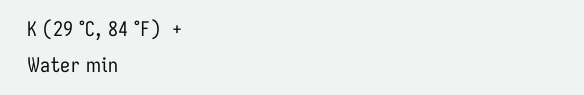K (29 °C, 84 °F)  +
Water min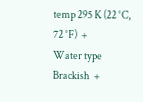temp 295 K (22 °C, 72 °F)  +
Water type Brackish  +